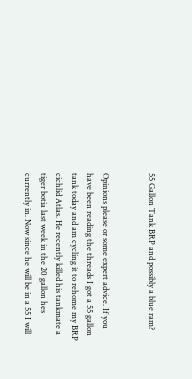55 Gallon Tank BRP and possibly a blue ram?


Opinions please or some expert advice. If you have been reading the threads I got a 55 gallon tank today and am cycling it to rehome my BRP cichlid Atlas. He recently killed his tankmate a tiger botia last week in the 20 gallon hes currently in. Now since he will be in a 55 I will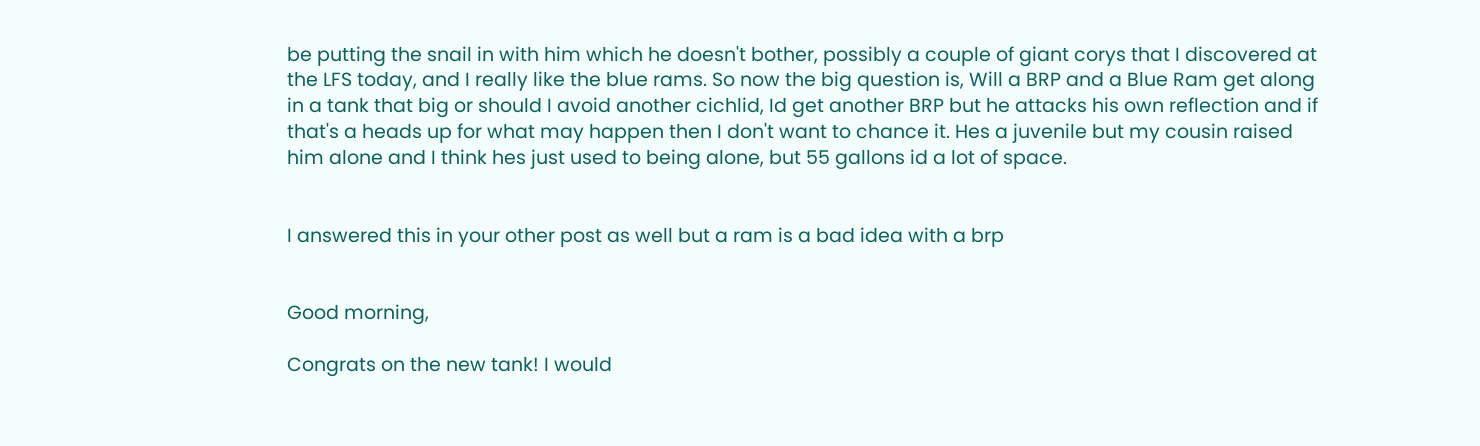be putting the snail in with him which he doesn't bother, possibly a couple of giant corys that I discovered at the LFS today, and I really like the blue rams. So now the big question is, Will a BRP and a Blue Ram get along in a tank that big or should I avoid another cichlid, Id get another BRP but he attacks his own reflection and if that's a heads up for what may happen then I don't want to chance it. Hes a juvenile but my cousin raised him alone and I think hes just used to being alone, but 55 gallons id a lot of space.


I answered this in your other post as well but a ram is a bad idea with a brp


Good morning,

Congrats on the new tank! I would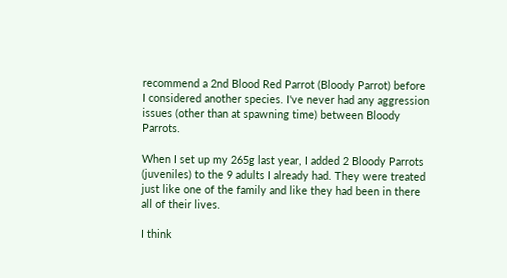recommend a 2nd Blood Red Parrot (Bloody Parrot) before I considered another species. I've never had any aggression issues (other than at spawning time) between Bloody Parrots.

When I set up my 265g last year, I added 2 Bloody Parrots (juveniles) to the 9 adults I already had. They were treated just like one of the family and like they had been in there all of their lives.

I think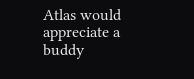Atlas would appreciate a buddy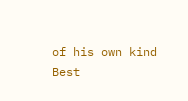of his own kind
Best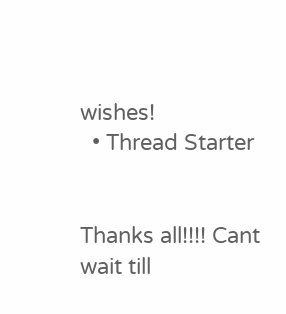wishes!
  • Thread Starter


Thanks all!!!! Cant wait till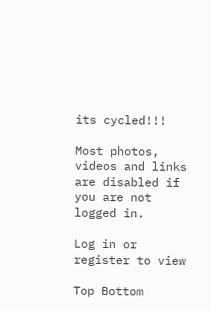its cycled!!!

Most photos, videos and links are disabled if you are not logged in.

Log in or register to view

Top Bottom